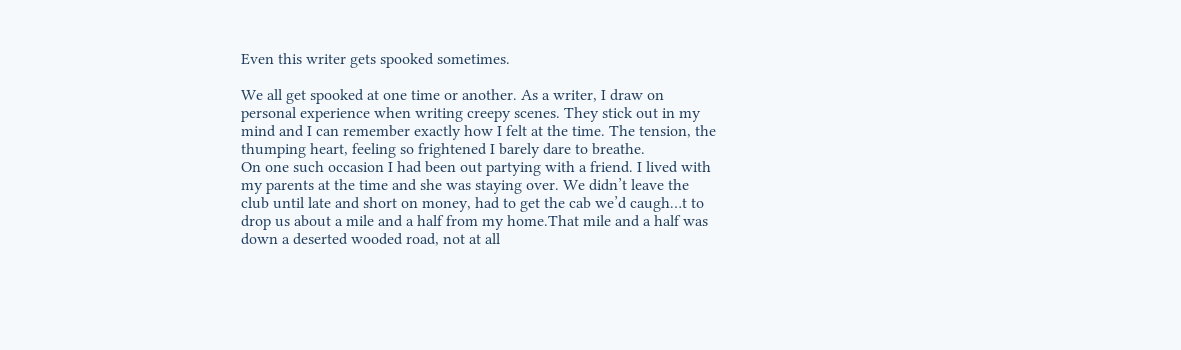Even this writer gets spooked sometimes.

We all get spooked at one time or another. As a writer, I draw on personal experience when writing creepy scenes. They stick out in my mind and I can remember exactly how I felt at the time. The tension, the thumping heart, feeling so frightened I barely dare to breathe.
On one such occasion I had been out partying with a friend. I lived with my parents at the time and she was staying over. We didn’t leave the club until late and short on money, had to get the cab we’d caugh…t to drop us about a mile and a half from my home.That mile and a half was down a deserted wooded road, not at all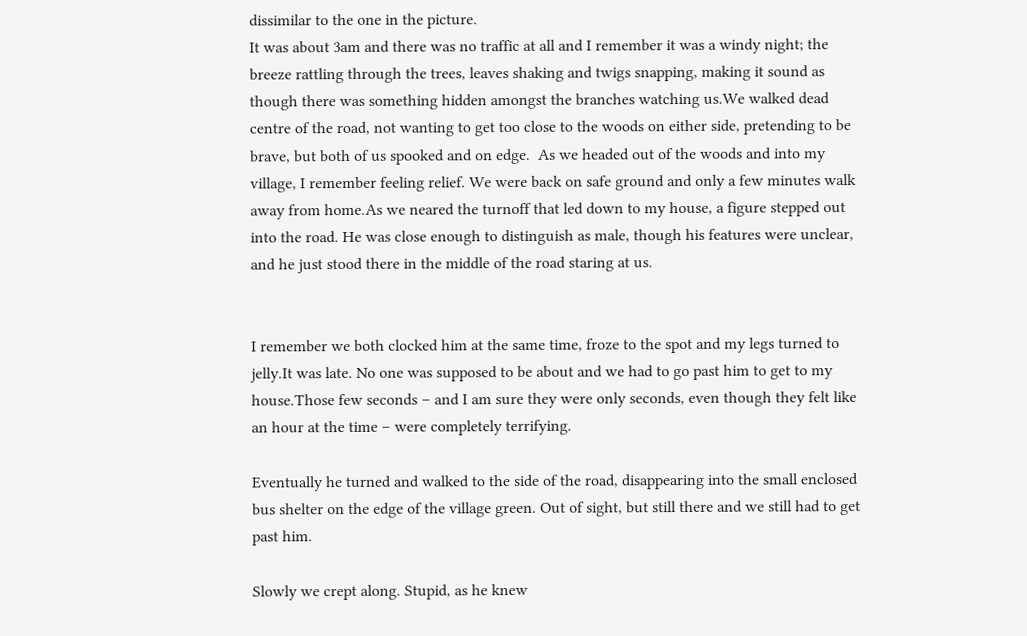dissimilar to the one in the picture.
It was about 3am and there was no traffic at all and I remember it was a windy night; the breeze rattling through the trees, leaves shaking and twigs snapping, making it sound as though there was something hidden amongst the branches watching us.We walked dead centre of the road, not wanting to get too close to the woods on either side, pretending to be brave, but both of us spooked and on edge.  As we headed out of the woods and into my village, I remember feeling relief. We were back on safe ground and only a few minutes walk away from home.As we neared the turnoff that led down to my house, a figure stepped out into the road. He was close enough to distinguish as male, though his features were unclear, and he just stood there in the middle of the road staring at us.


I remember we both clocked him at the same time, froze to the spot and my legs turned to jelly.It was late. No one was supposed to be about and we had to go past him to get to my house.Those few seconds – and I am sure they were only seconds, even though they felt like an hour at the time – were completely terrifying.

Eventually he turned and walked to the side of the road, disappearing into the small enclosed bus shelter on the edge of the village green. Out of sight, but still there and we still had to get past him.

Slowly we crept along. Stupid, as he knew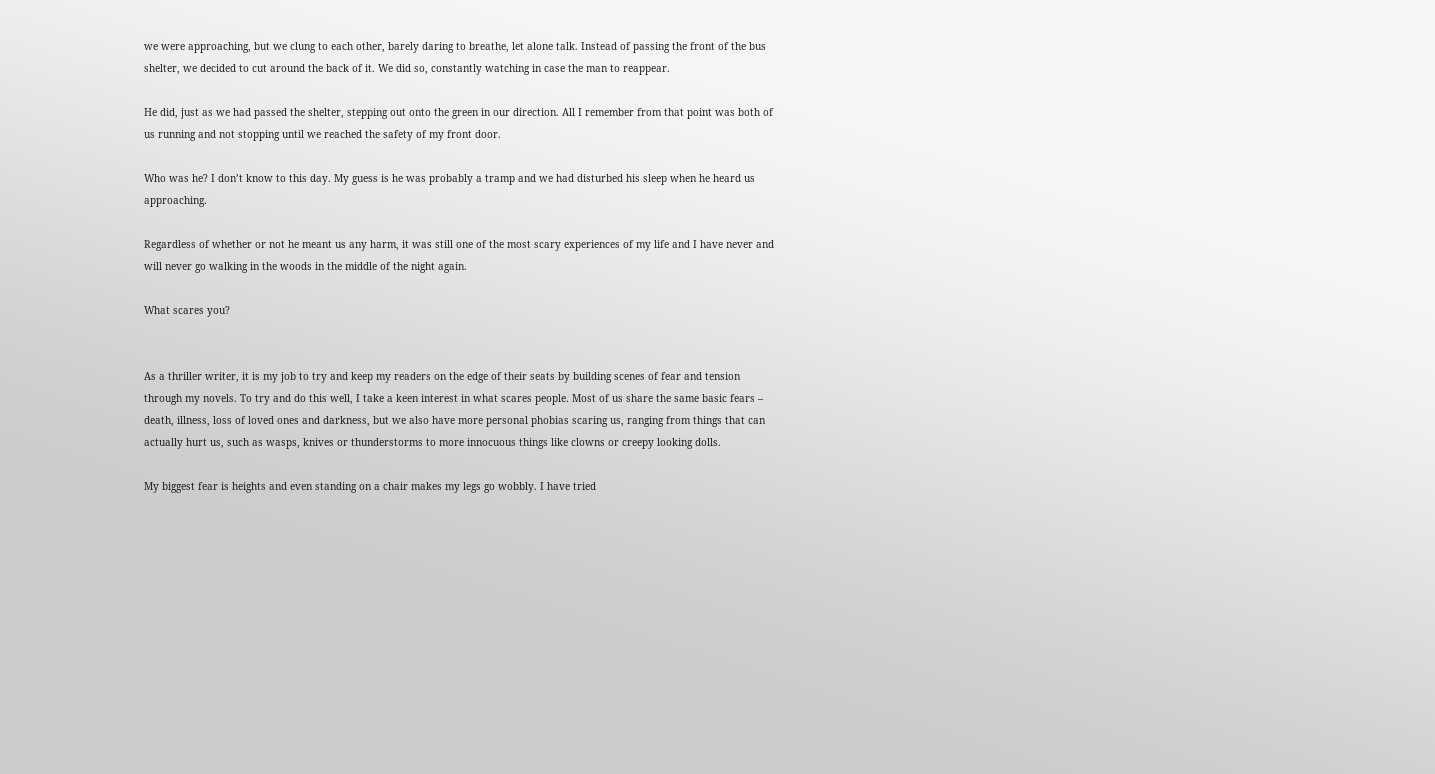we were approaching, but we clung to each other, barely daring to breathe, let alone talk. Instead of passing the front of the bus shelter, we decided to cut around the back of it. We did so, constantly watching in case the man to reappear.

He did, just as we had passed the shelter, stepping out onto the green in our direction. All I remember from that point was both of us running and not stopping until we reached the safety of my front door.

Who was he? I don’t know to this day. My guess is he was probably a tramp and we had disturbed his sleep when he heard us approaching.

Regardless of whether or not he meant us any harm, it was still one of the most scary experiences of my life and I have never and will never go walking in the woods in the middle of the night again.

What scares you?


As a thriller writer, it is my job to try and keep my readers on the edge of their seats by building scenes of fear and tension through my novels. To try and do this well, I take a keen interest in what scares people. Most of us share the same basic fears – death, illness, loss of loved ones and darkness, but we also have more personal phobias scaring us, ranging from things that can actually hurt us, such as wasps, knives or thunderstorms to more innocuous things like clowns or creepy looking dolls.

My biggest fear is heights and even standing on a chair makes my legs go wobbly. I have tried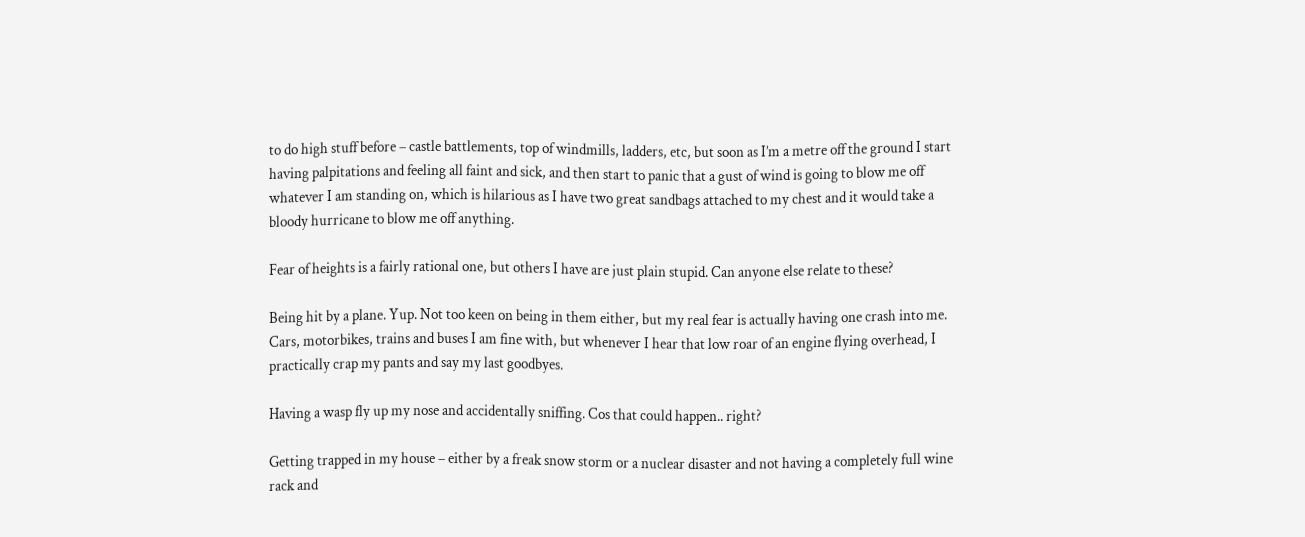to do high stuff before – castle battlements, top of windmills, ladders, etc, but soon as I’m a metre off the ground I start having palpitations and feeling all faint and sick, and then start to panic that a gust of wind is going to blow me off whatever I am standing on, which is hilarious as I have two great sandbags attached to my chest and it would take a bloody hurricane to blow me off anything.

Fear of heights is a fairly rational one, but others I have are just plain stupid. Can anyone else relate to these?

Being hit by a plane. Yup. Not too keen on being in them either, but my real fear is actually having one crash into me. Cars, motorbikes, trains and buses I am fine with, but whenever I hear that low roar of an engine flying overhead, I practically crap my pants and say my last goodbyes.

Having a wasp fly up my nose and accidentally sniffing. Cos that could happen.. right?

Getting trapped in my house – either by a freak snow storm or a nuclear disaster and not having a completely full wine rack and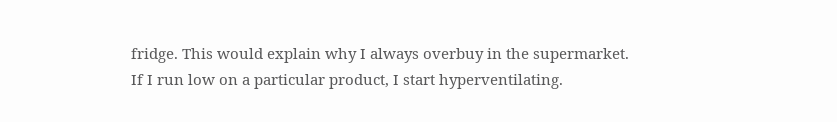fridge. This would explain why I always overbuy in the supermarket. If I run low on a particular product, I start hyperventilating.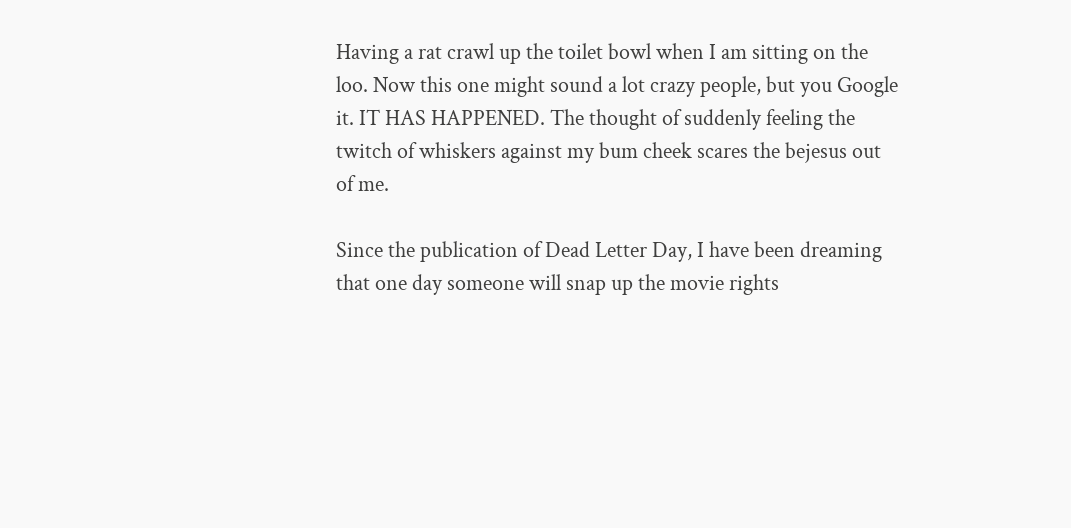Having a rat crawl up the toilet bowl when I am sitting on the loo. Now this one might sound a lot crazy people, but you Google it. IT HAS HAPPENED. The thought of suddenly feeling the twitch of whiskers against my bum cheek scares the bejesus out of me.

Since the publication of Dead Letter Day, I have been dreaming that one day someone will snap up the movie rights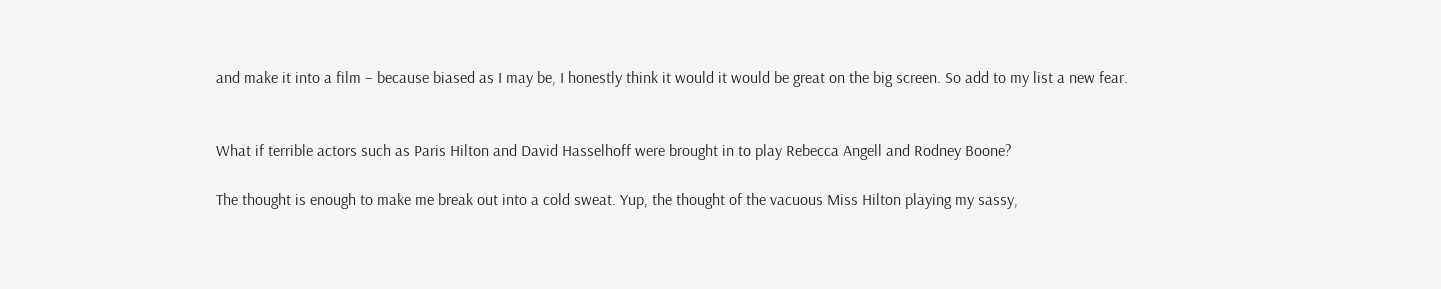and make it into a film – because biased as I may be, I honestly think it would it would be great on the big screen. So add to my list a new fear.


What if terrible actors such as Paris Hilton and David Hasselhoff were brought in to play Rebecca Angell and Rodney Boone?

The thought is enough to make me break out into a cold sweat. Yup, the thought of the vacuous Miss Hilton playing my sassy,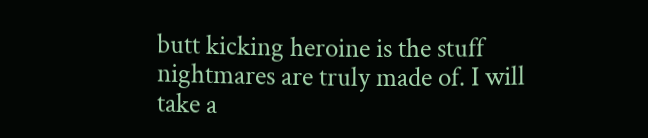butt kicking heroine is the stuff nightmares are truly made of. I will take a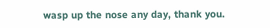wasp up the nose any day, thank you.